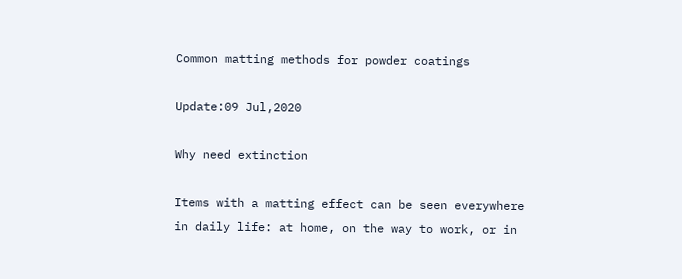Common matting methods for powder coatings

Update:09 Jul,2020

Why need extinction

Items with a matting effect can be seen everywhere in daily life: at home, on the way to work, or in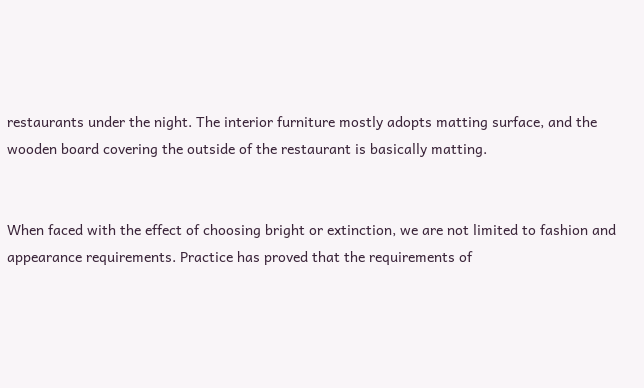restaurants under the night. The interior furniture mostly adopts matting surface, and the wooden board covering the outside of the restaurant is basically matting.


When faced with the effect of choosing bright or extinction, we are not limited to fashion and appearance requirements. Practice has proved that the requirements of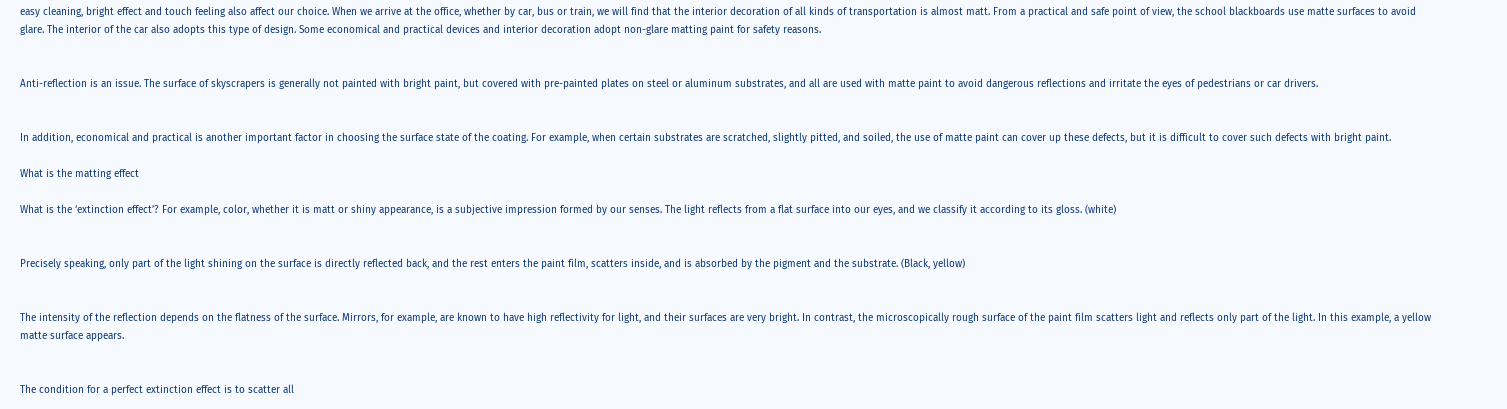easy cleaning, bright effect and touch feeling also affect our choice. When we arrive at the office, whether by car, bus or train, we will find that the interior decoration of all kinds of transportation is almost matt. From a practical and safe point of view, the school blackboards use matte surfaces to avoid glare. The interior of the car also adopts this type of design. Some economical and practical devices and interior decoration adopt non-glare matting paint for safety reasons.


Anti-reflection is an issue. The surface of skyscrapers is generally not painted with bright paint, but covered with pre-painted plates on steel or aluminum substrates, and all are used with matte paint to avoid dangerous reflections and irritate the eyes of pedestrians or car drivers.


In addition, economical and practical is another important factor in choosing the surface state of the coating. For example, when certain substrates are scratched, slightly pitted, and soiled, the use of matte paint can cover up these defects, but it is difficult to cover such defects with bright paint.

What is the matting effect

What is the ‘extinction effect’? For example, color, whether it is matt or shiny appearance, is a subjective impression formed by our senses. The light reflects from a flat surface into our eyes, and we classify it according to its gloss. (white)


Precisely speaking, only part of the light shining on the surface is directly reflected back, and the rest enters the paint film, scatters inside, and is absorbed by the pigment and the substrate. (Black, yellow)


The intensity of the reflection depends on the flatness of the surface. Mirrors, for example, are known to have high reflectivity for light, and their surfaces are very bright. In contrast, the microscopically rough surface of the paint film scatters light and reflects only part of the light. In this example, a yellow matte surface appears.


The condition for a perfect extinction effect is to scatter all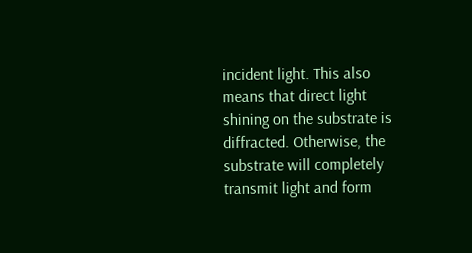incident light. This also means that direct light shining on the substrate is diffracted. Otherwise, the substrate will completely transmit light and form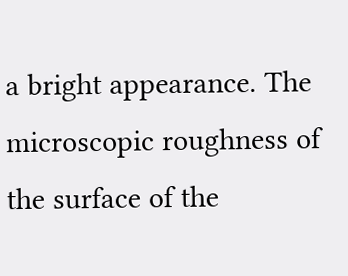a bright appearance. The microscopic roughness of the surface of the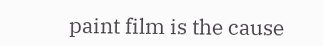paint film is the cause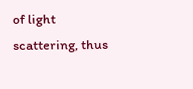of light scattering, thus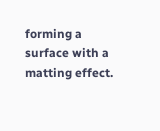forming a surface with a matting effect.